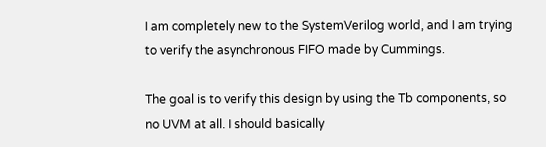I am completely new to the SystemVerilog world, and I am trying to verify the asynchronous FIFO made by Cummings.

The goal is to verify this design by using the Tb components, so no UVM at all. I should basically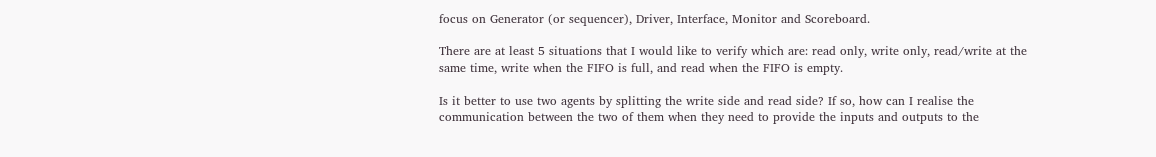focus on Generator (or sequencer), Driver, Interface, Monitor and Scoreboard.

There are at least 5 situations that I would like to verify which are: read only, write only, read/write at the same time, write when the FIFO is full, and read when the FIFO is empty.

Is it better to use two agents by splitting the write side and read side? If so, how can I realise the communication between the two of them when they need to provide the inputs and outputs to the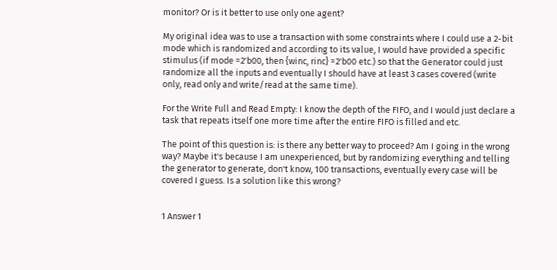monitor? Or is it better to use only one agent?

My original idea was to use a transaction with some constraints where I could use a 2-bit mode which is randomized and according to its value, I would have provided a specific stimulus (if mode =2'b00, then {winc, rinc} =2'b00 etc.) so that the Generator could just randomize all the inputs and eventually I should have at least 3 cases covered (write only, read only and write/read at the same time).

For the Write Full and Read Empty: I know the depth of the FIFO, and I would just declare a task that repeats itself one more time after the entire FIFO is filled and etc.

The point of this question is: is there any better way to proceed? Am I going in the wrong way? Maybe it's because I am unexperienced, but by randomizing everything and telling the generator to generate, don't know, 100 transactions, eventually every case will be covered I guess. Is a solution like this wrong?


1 Answer 1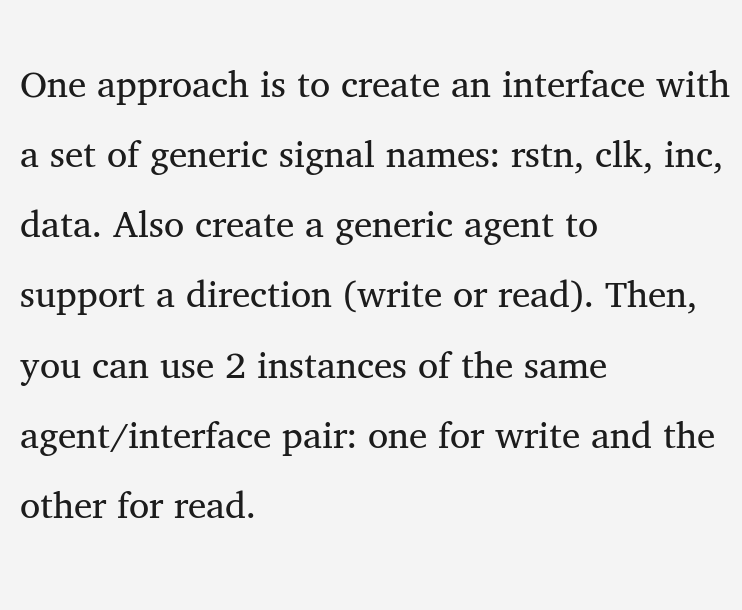One approach is to create an interface with a set of generic signal names: rstn, clk, inc, data. Also create a generic agent to support a direction (write or read). Then, you can use 2 instances of the same agent/interface pair: one for write and the other for read.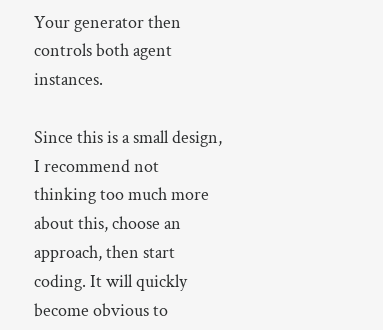Your generator then controls both agent instances.

Since this is a small design, I recommend not thinking too much more about this, choose an approach, then start coding. It will quickly become obvious to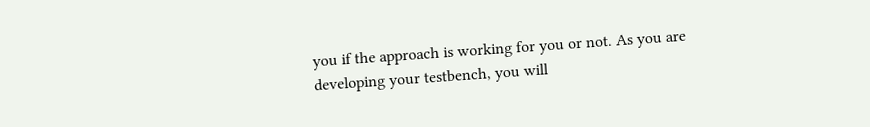you if the approach is working for you or not. As you are developing your testbench, you will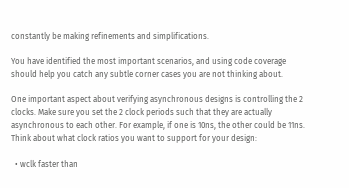constantly be making refinements and simplifications.

You have identified the most important scenarios, and using code coverage should help you catch any subtle corner cases you are not thinking about.

One important aspect about verifying asynchronous designs is controlling the 2 clocks. Make sure you set the 2 clock periods such that they are actually asynchronous to each other. For example, if one is 10ns, the other could be 11ns. Think about what clock ratios you want to support for your design:

  • wclk faster than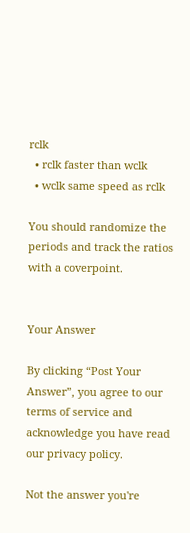rclk
  • rclk faster than wclk
  • wclk same speed as rclk

You should randomize the periods and track the ratios with a coverpoint.


Your Answer

By clicking “Post Your Answer”, you agree to our terms of service and acknowledge you have read our privacy policy.

Not the answer you're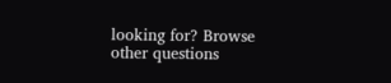looking for? Browse other questions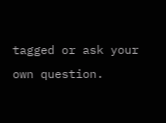tagged or ask your own question.